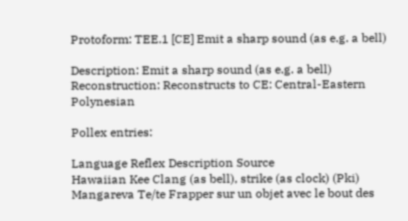Protoform: TEE.1 [CE] Emit a sharp sound (as e.g. a bell)

Description: Emit a sharp sound (as e.g. a bell)
Reconstruction: Reconstructs to CE: Central-Eastern Polynesian

Pollex entries:

Language Reflex Description Source
Hawaiian Kee Clang (as bell), strike (as clock) (Pki)
Mangareva Te/te Frapper sur un objet avec le bout des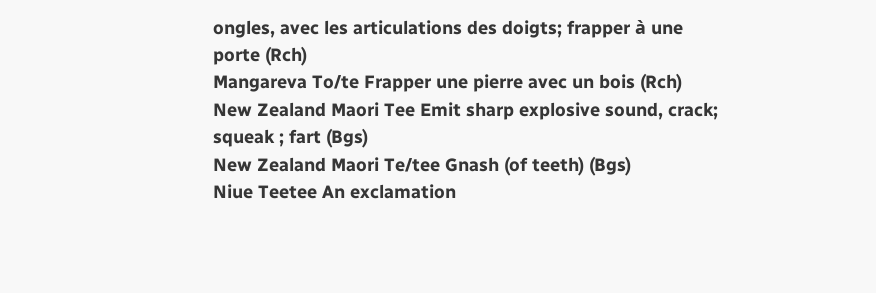ongles, avec les articulations des doigts; frapper à une porte (Rch)
Mangareva To/te Frapper une pierre avec un bois (Rch)
New Zealand Maori Tee Emit sharp explosive sound, crack; squeak ; fart (Bgs)
New Zealand Maori Te/tee Gnash (of teeth) (Bgs)
Niue Teetee An exclamation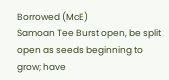Borrowed (McE)
Samoan Tee Burst open, be split open as seeds beginning to grow; have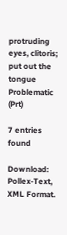protruding eyes, clitoris; put out the tongue Problematic (Prt)

7 entries found

Download: Pollex-Text, XML Format.